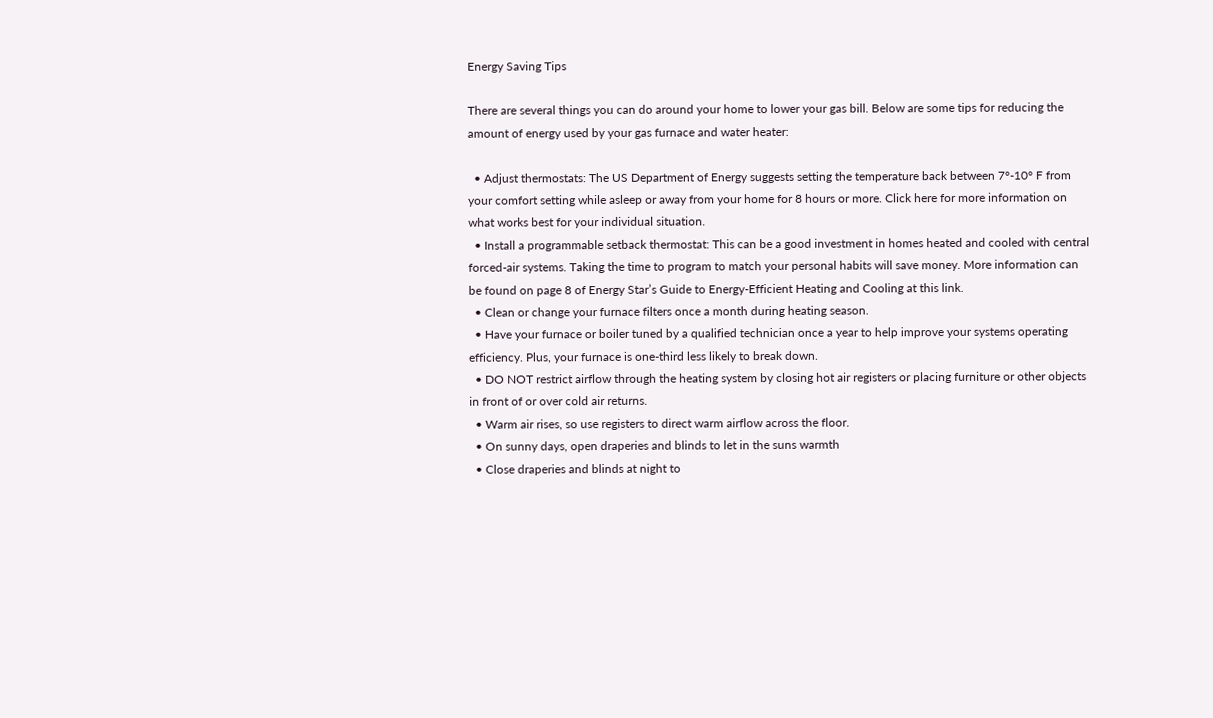Energy Saving Tips

There are several things you can do around your home to lower your gas bill. Below are some tips for reducing the amount of energy used by your gas furnace and water heater:

  • Adjust thermostats: The US Department of Energy suggests setting the temperature back between 7°-10° F from your comfort setting while asleep or away from your home for 8 hours or more. Click here for more information on what works best for your individual situation.
  • Install a programmable setback thermostat: This can be a good investment in homes heated and cooled with central forced-air systems. Taking the time to program to match your personal habits will save money. More information can be found on page 8 of Energy Star’s Guide to Energy-Efficient Heating and Cooling at this link.
  • Clean or change your furnace filters once a month during heating season.
  • Have your furnace or boiler tuned by a qualified technician once a year to help improve your systems operating efficiency. Plus, your furnace is one-third less likely to break down.
  • DO NOT restrict airflow through the heating system by closing hot air registers or placing furniture or other objects in front of or over cold air returns.
  • Warm air rises, so use registers to direct warm airflow across the floor.
  • On sunny days, open draperies and blinds to let in the suns warmth
  • Close draperies and blinds at night to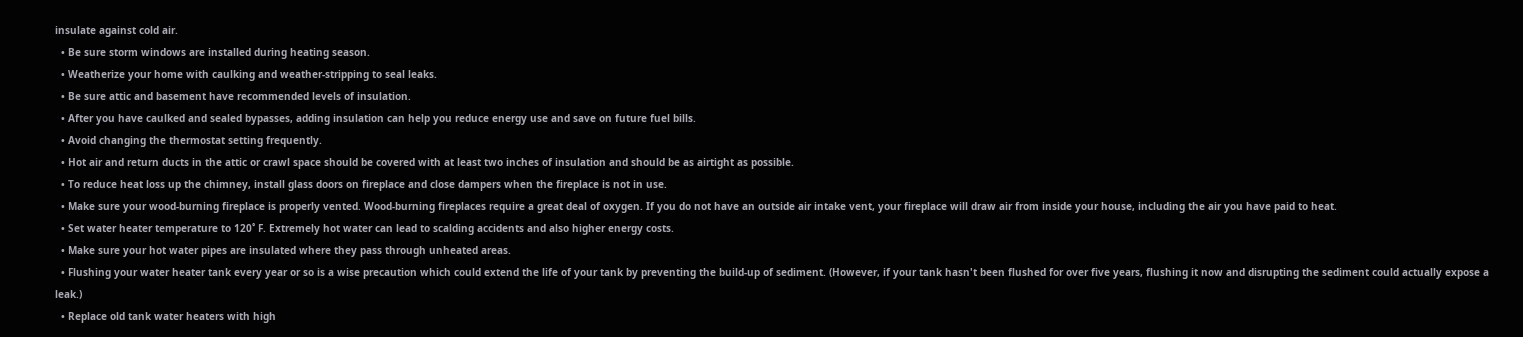insulate against cold air.
  • Be sure storm windows are installed during heating season.
  • Weatherize your home with caulking and weather-stripping to seal leaks.
  • Be sure attic and basement have recommended levels of insulation.
  • After you have caulked and sealed bypasses, adding insulation can help you reduce energy use and save on future fuel bills.
  • Avoid changing the thermostat setting frequently.
  • Hot air and return ducts in the attic or crawl space should be covered with at least two inches of insulation and should be as airtight as possible.
  • To reduce heat loss up the chimney, install glass doors on fireplace and close dampers when the fireplace is not in use.
  • Make sure your wood-burning fireplace is properly vented. Wood-burning fireplaces require a great deal of oxygen. If you do not have an outside air intake vent, your fireplace will draw air from inside your house, including the air you have paid to heat.
  • Set water heater temperature to 120˚ F. Extremely hot water can lead to scalding accidents and also higher energy costs.
  • Make sure your hot water pipes are insulated where they pass through unheated areas.
  • Flushing your water heater tank every year or so is a wise precaution which could extend the life of your tank by preventing the build-up of sediment. (However, if your tank hasn't been flushed for over five years, flushing it now and disrupting the sediment could actually expose a leak.)
  • Replace old tank water heaters with high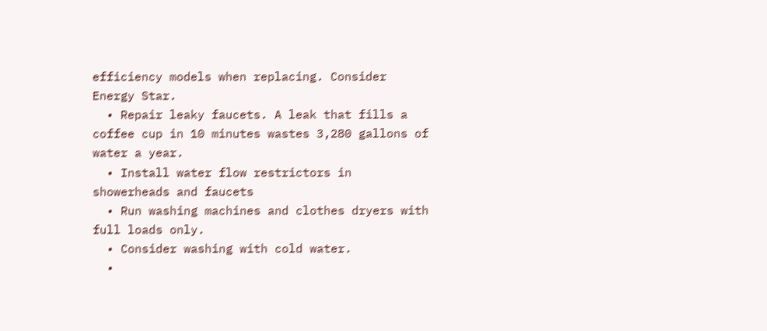efficiency models when replacing. Consider Energy Star.
  • Repair leaky faucets. A leak that fills a coffee cup in 10 minutes wastes 3,280 gallons of water a year.
  • Install water flow restrictors in showerheads and faucets
  • Run washing machines and clothes dryers with full loads only.
  • Consider washing with cold water.
  •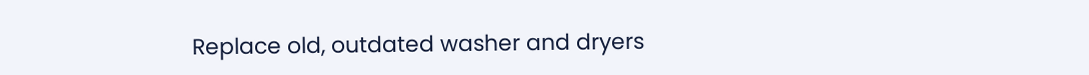Replace old, outdated washer and dryers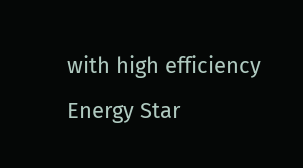with high efficiency Energy Star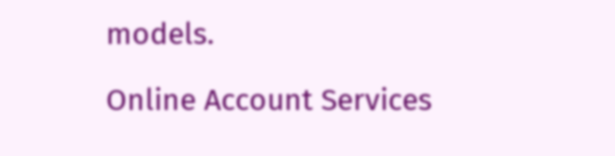models.

Online Account Services